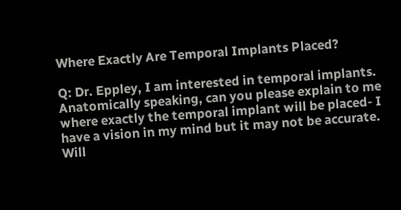Where Exactly Are Temporal Implants Placed?

Q: Dr. Eppley, I am interested in temporal implants. Anatomically speaking, can you please explain to me where exactly the temporal implant will be placed- I have a vision in my mind but it may not be accurate. Will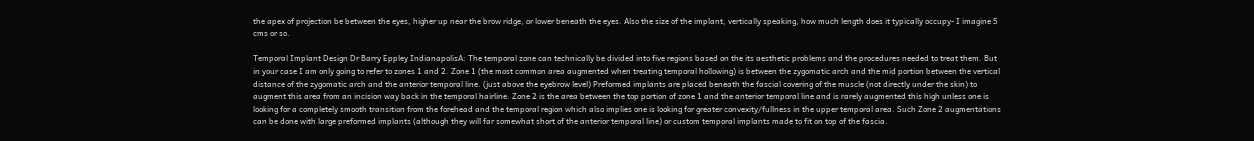the apex of projection be between the eyes, higher up near the brow ridge, or lower beneath the eyes. Also the size of the implant, vertically speaking, how much length does it typically occupy- I imagine 5 cms or so.

Temporal Implant Design Dr Barry Eppley IndianapolisA: The temporal zone can technically be divided into five regions based on the its aesthetic problems and the procedures needed to treat them. But in your case I am only going to refer to zones 1 and 2. Zone 1 (the most common area augmented when treating temporal hollowing) is between the zygomatic arch and the mid portion between the vertical distance of the zygomatic arch and the anterior temporal line. (just above the eyebrow level) Preformed implants are placed beneath the fascial covering of the muscle (not directly under the skin) to augment this area from an incision way back in the temporal hairline. Zone 2 is the area between the top portion of zone 1 and the anterior temporal line and is rarely augmented this high unless one is looking for a completely smooth transition from the forehead and the temporal region which also implies one is looking for greater convexity/fullness in the upper temporal area. Such Zone 2 augmentations can be done with large preformed implants (although they will far somewhat short of the anterior temporal line) or custom temporal implants made to fit on top of the fascia.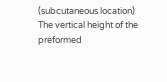(subcutaneous location) The vertical height of the preformed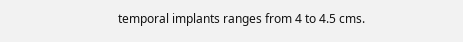temporal implants ranges from 4 to 4.5 cms.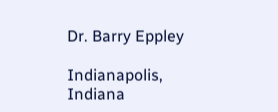Dr. Barry Eppley

Indianapolis, Indiana